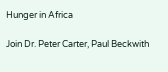Hunger in Africa

Join Dr. Peter Carter, Paul Beckwith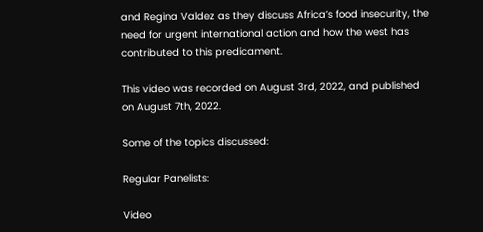and Regina Valdez as they discuss Africa’s food insecurity, the need for urgent international action and how the west has contributed to this predicament.

This video was recorded on August 3rd, 2022, and published on August 7th, 2022.

Some of the topics discussed:

Regular Panelists:

Video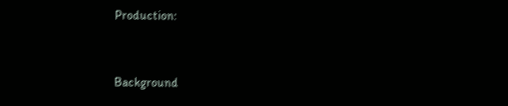Production:


Background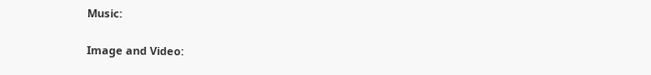Music:

Image and Video: